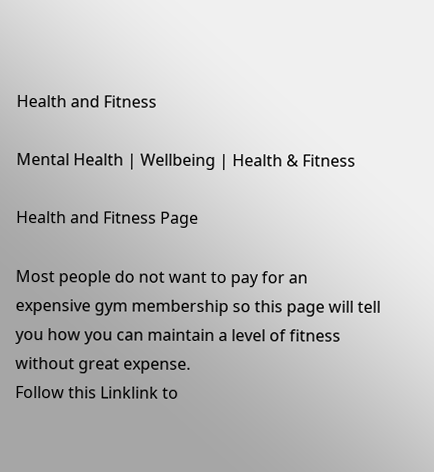Health and Fitness

Mental Health | Wellbeing | Health & Fitness

Health and Fitness Page

Most people do not want to pay for an expensive gym membership so this page will tell you how you can maintain a level of fitness without great expense.
Follow this Linklink to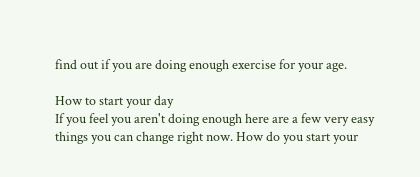find out if you are doing enough exercise for your age.

How to start your day
If you feel you aren't doing enough here are a few very easy things you can change right now. How do you start your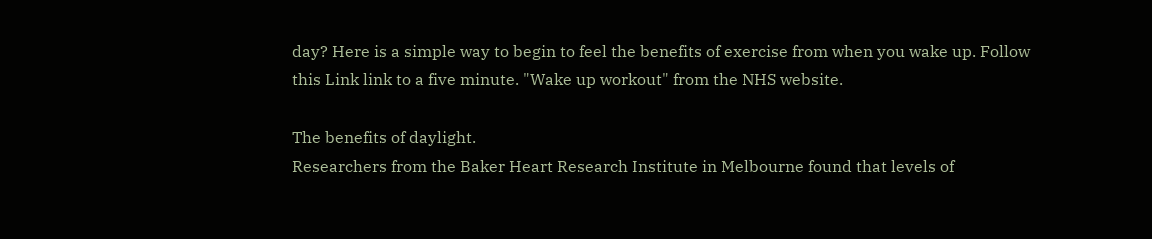day? Here is a simple way to begin to feel the benefits of exercise from when you wake up. Follow this Link link to a five minute. "Wake up workout" from the NHS website.

The benefits of daylight.
Researchers from the Baker Heart Research Institute in Melbourne found that levels of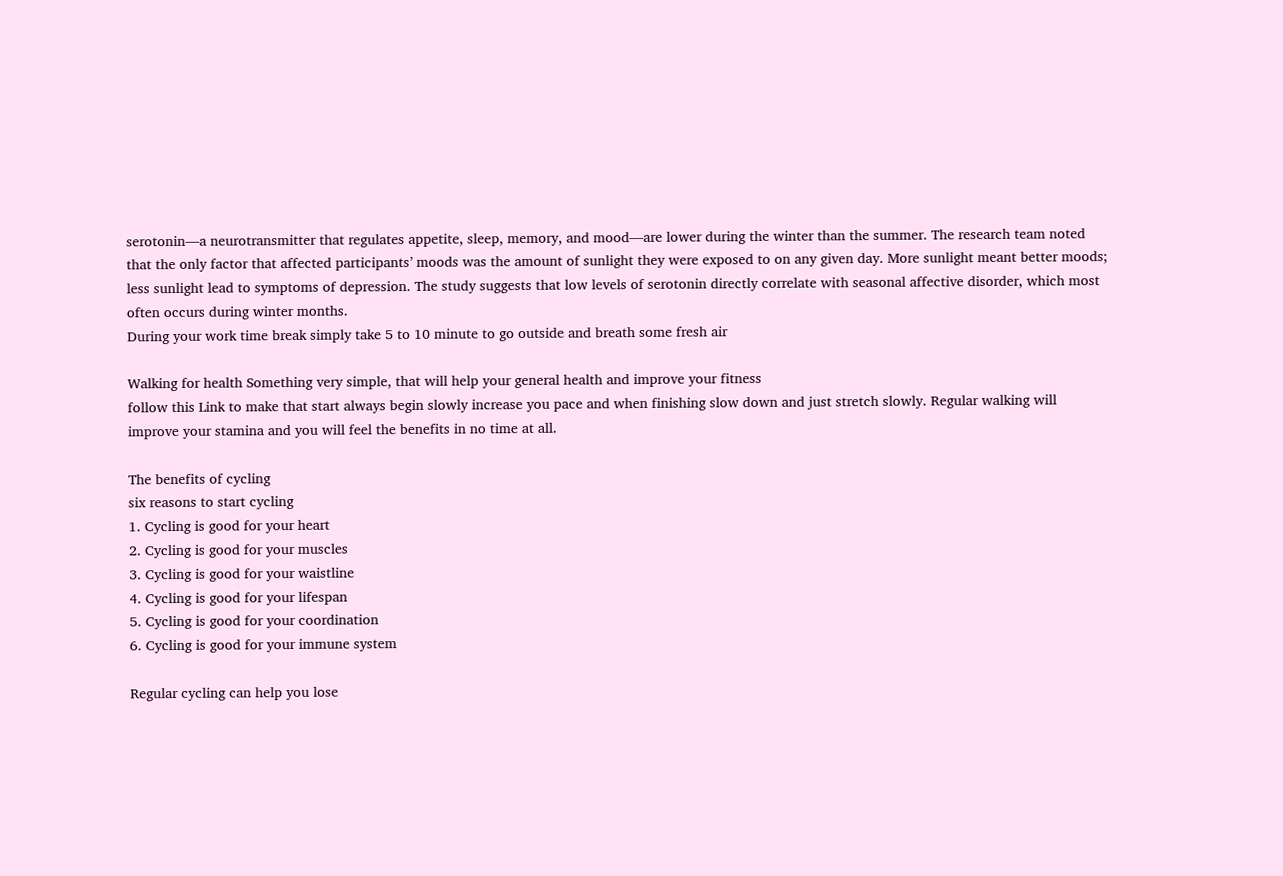serotonin—a neurotransmitter that regulates appetite, sleep, memory, and mood—are lower during the winter than the summer. The research team noted that the only factor that affected participants’ moods was the amount of sunlight they were exposed to on any given day. More sunlight meant better moods; less sunlight lead to symptoms of depression. The study suggests that low levels of serotonin directly correlate with seasonal affective disorder, which most often occurs during winter months.
During your work time break simply take 5 to 10 minute to go outside and breath some fresh air

Walking for health Something very simple, that will help your general health and improve your fitness
follow this Link to make that start always begin slowly increase you pace and when finishing slow down and just stretch slowly. Regular walking will improve your stamina and you will feel the benefits in no time at all.

The benefits of cycling
six reasons to start cycling
1. Cycling is good for your heart
2. Cycling is good for your muscles
3. Cycling is good for your waistline
4. Cycling is good for your lifespan
5. Cycling is good for your coordination
6. Cycling is good for your immune system

Regular cycling can help you lose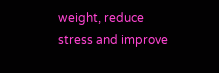weight, reduce stress and improve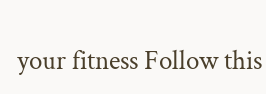your fitness Follow this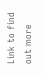Link to find out more